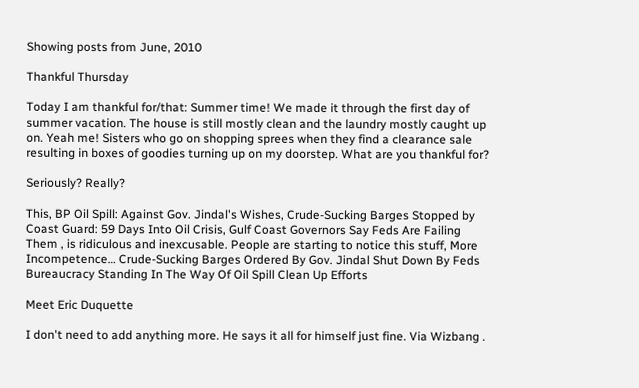Showing posts from June, 2010

Thankful Thursday

Today I am thankful for/that: Summer time! We made it through the first day of summer vacation. The house is still mostly clean and the laundry mostly caught up on. Yeah me! Sisters who go on shopping sprees when they find a clearance sale resulting in boxes of goodies turning up on my doorstep. What are you thankful for?

Seriously? Really?

This, BP Oil Spill: Against Gov. Jindal's Wishes, Crude-Sucking Barges Stopped by Coast Guard: 59 Days Into Oil Crisis, Gulf Coast Governors Say Feds Are Failing Them , is ridiculous and inexcusable. People are starting to notice this stuff, More Incompetence… Crude-Sucking Barges Ordered By Gov. Jindal Shut Down By Feds Bureaucracy Standing In The Way Of Oil Spill Clean Up Efforts

Meet Eric Duquette

I don't need to add anything more. He says it all for himself just fine. Via Wizbang .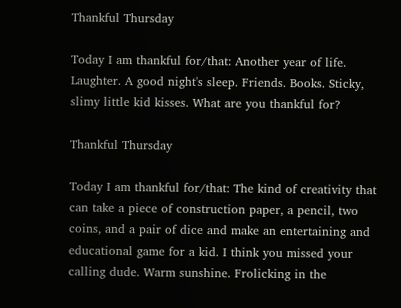Thankful Thursday

Today I am thankful for/that: Another year of life. Laughter. A good night's sleep. Friends. Books. Sticky, slimy little kid kisses. What are you thankful for?

Thankful Thursday

Today I am thankful for/that: The kind of creativity that can take a piece of construction paper, a pencil, two coins, and a pair of dice and make an entertaining and educational game for a kid. I think you missed your calling dude. Warm sunshine. Frolicking in the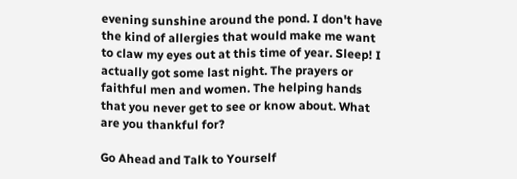evening sunshine around the pond. I don't have the kind of allergies that would make me want to claw my eyes out at this time of year. Sleep! I actually got some last night. The prayers or faithful men and women. The helping hands that you never get to see or know about. What are you thankful for?

Go Ahead and Talk to Yourself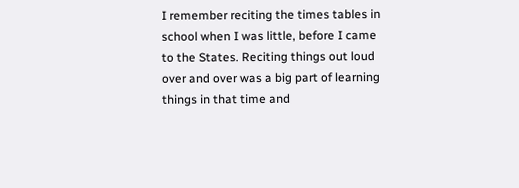I remember reciting the times tables in school when I was little, before I came to the States. Reciting things out loud over and over was a big part of learning things in that time and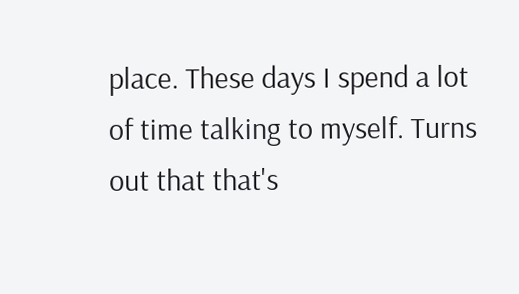place. These days I spend a lot of time talking to myself. Turns out that that's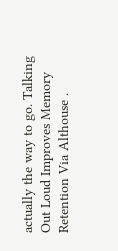actually the way to go. Talking Out Loud Improves Memory Retention Via Althouse .